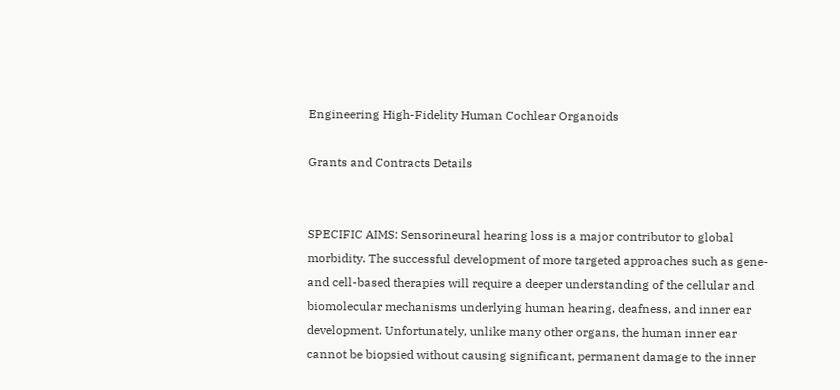Engineering High-Fidelity Human Cochlear Organoids

Grants and Contracts Details


SPECIFIC AIMS: Sensorineural hearing loss is a major contributor to global morbidity. The successful development of more targeted approaches such as gene- and cell-based therapies will require a deeper understanding of the cellular and biomolecular mechanisms underlying human hearing, deafness, and inner ear development. Unfortunately, unlike many other organs, the human inner ear cannot be biopsied without causing significant, permanent damage to the inner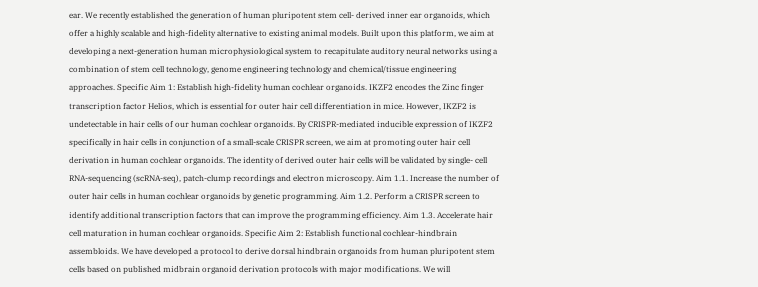ear. We recently established the generation of human pluripotent stem cell- derived inner ear organoids, which offer a highly scalable and high-fidelity alternative to existing animal models. Built upon this platform, we aim at developing a next-generation human microphysiological system to recapitulate auditory neural networks using a combination of stem cell technology, genome engineering technology and chemical/tissue engineering approaches. Specific Aim 1: Establish high-fidelity human cochlear organoids. IKZF2 encodes the Zinc finger transcription factor Helios, which is essential for outer hair cell differentiation in mice. However, IKZF2 is undetectable in hair cells of our human cochlear organoids. By CRISPR-mediated inducible expression of IKZF2 specifically in hair cells in conjunction of a small-scale CRISPR screen, we aim at promoting outer hair cell derivation in human cochlear organoids. The identity of derived outer hair cells will be validated by single- cell RNA-sequencing (scRNA-seq), patch-clump recordings and electron microscopy. Aim 1.1. Increase the number of outer hair cells in human cochlear organoids by genetic programming. Aim 1.2. Perform a CRISPR screen to identify additional transcription factors that can improve the programming efficiency. Aim 1.3. Accelerate hair cell maturation in human cochlear organoids. Specific Aim 2: Establish functional cochlear-hindbrain assembloids. We have developed a protocol to derive dorsal hindbrain organoids from human pluripotent stem cells based on published midbrain organoid derivation protocols with major modifications. We will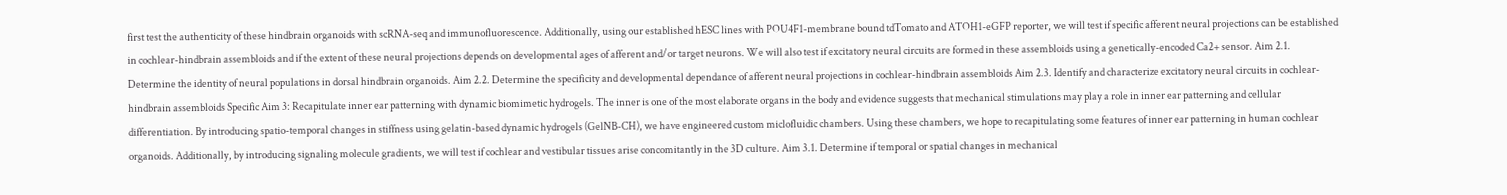first test the authenticity of these hindbrain organoids with scRNA-seq and immunofluorescence. Additionally, using our established hESC lines with POU4F1-membrane bound tdTomato and ATOH1-eGFP reporter, we will test if specific afferent neural projections can be established in cochlear-hindbrain assembloids and if the extent of these neural projections depends on developmental ages of afferent and/or target neurons. We will also test if excitatory neural circuits are formed in these assembloids using a genetically-encoded Ca2+ sensor. Aim 2.1. Determine the identity of neural populations in dorsal hindbrain organoids. Aim 2.2. Determine the specificity and developmental dependance of afferent neural projections in cochlear-hindbrain assembloids Aim 2.3. Identify and characterize excitatory neural circuits in cochlear-hindbrain assembloids Specific Aim 3: Recapitulate inner ear patterning with dynamic biomimetic hydrogels. The inner is one of the most elaborate organs in the body and evidence suggests that mechanical stimulations may play a role in inner ear patterning and cellular differentiation. By introducing spatio-temporal changes in stiffness using gelatin-based dynamic hydrogels (GelNB-CH), we have engineered custom miclofluidic chambers. Using these chambers, we hope to recapitulating some features of inner ear patterning in human cochlear organoids. Additionally, by introducing signaling molecule gradients, we will test if cochlear and vestibular tissues arise concomitantly in the 3D culture. Aim 3.1. Determine if temporal or spatial changes in mechanical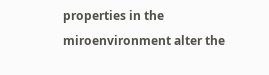properties in the miroenvironment alter the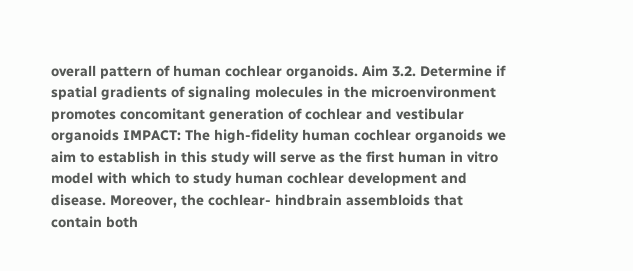overall pattern of human cochlear organoids. Aim 3.2. Determine if spatial gradients of signaling molecules in the microenvironment promotes concomitant generation of cochlear and vestibular organoids IMPACT: The high-fidelity human cochlear organoids we aim to establish in this study will serve as the first human in vitro model with which to study human cochlear development and disease. Moreover, the cochlear- hindbrain assembloids that contain both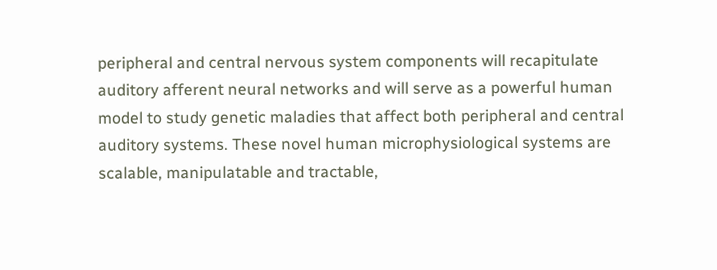peripheral and central nervous system components will recapitulate auditory afferent neural networks and will serve as a powerful human model to study genetic maladies that affect both peripheral and central auditory systems. These novel human microphysiological systems are scalable, manipulatable and tractable,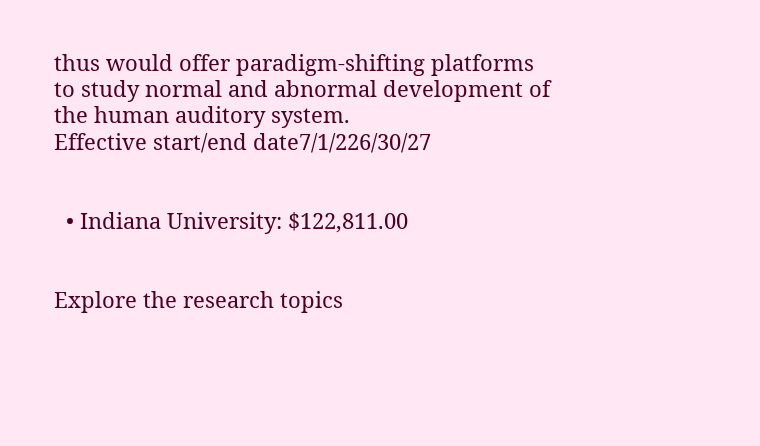thus would offer paradigm-shifting platforms to study normal and abnormal development of the human auditory system.
Effective start/end date7/1/226/30/27


  • Indiana University: $122,811.00


Explore the research topics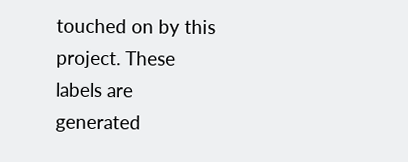touched on by this project. These labels are generated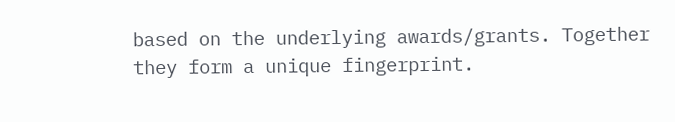based on the underlying awards/grants. Together they form a unique fingerprint.